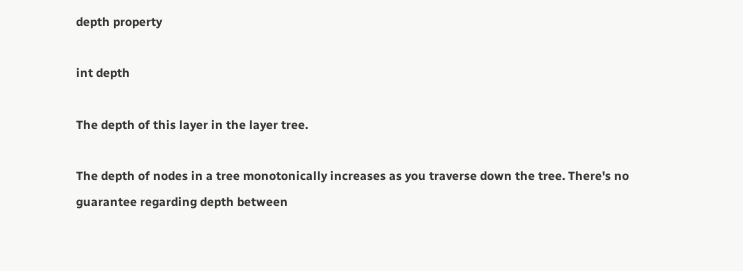depth property

int depth

The depth of this layer in the layer tree.

The depth of nodes in a tree monotonically increases as you traverse down the tree. There's no guarantee regarding depth between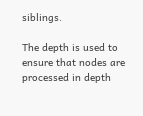siblings.

The depth is used to ensure that nodes are processed in depth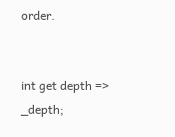order.


int get depth => _depth;